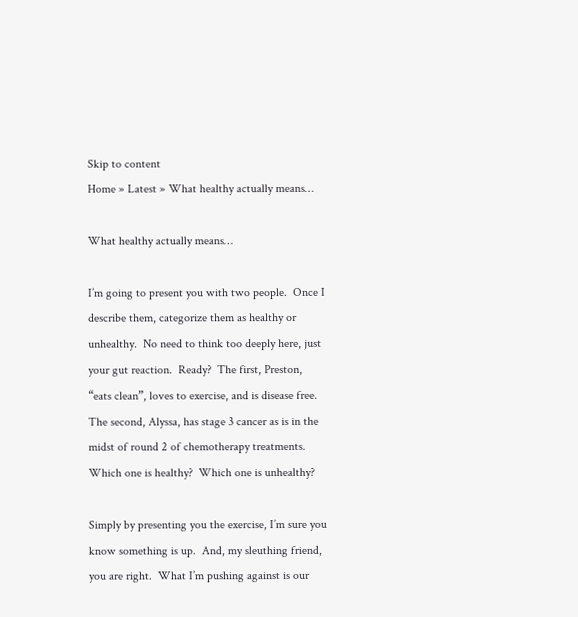Skip to content
Home » Latest » What healthy actually means…

What healthy actually means…

I’m going to present you with two people.  Once I describe them, categorize them as healthy or unhealthy.  No need to think too deeply here, just your gut reaction.  Ready?  The first, Preston, “eats clean”, loves to exercise, and is disease free.  The second, Alyssa, has stage 3 cancer as is in the midst of round 2 of chemotherapy treatments.  Which one is healthy?  Which one is unhealthy?

Simply by presenting you the exercise, I’m sure you know something is up.  And, my sleuthing friend, you are right.  What I’m pushing against is our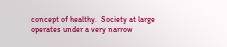concept of healthy.  Society at large operates under a very narrow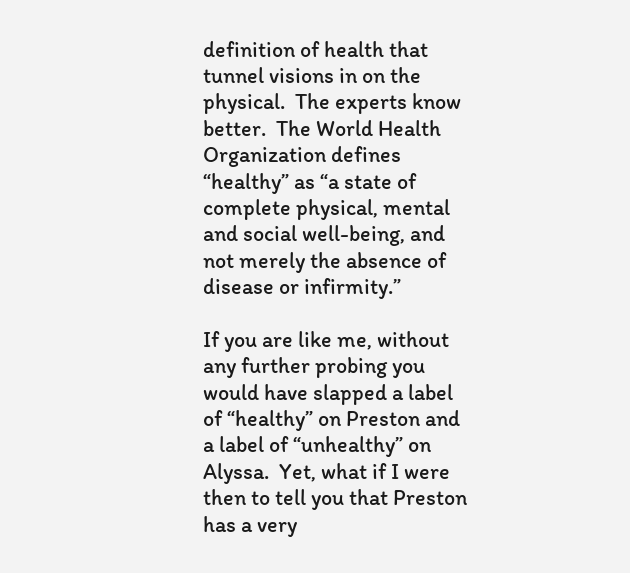definition of health that tunnel visions in on the physical.  The experts know better.  The World Health Organization defines “healthy” as “a state of complete physical, mental and social well-being, and not merely the absence of disease or infirmity.”

If you are like me, without any further probing you would have slapped a label of “healthy” on Preston and a label of “unhealthy” on Alyssa.  Yet, what if I were then to tell you that Preston has a very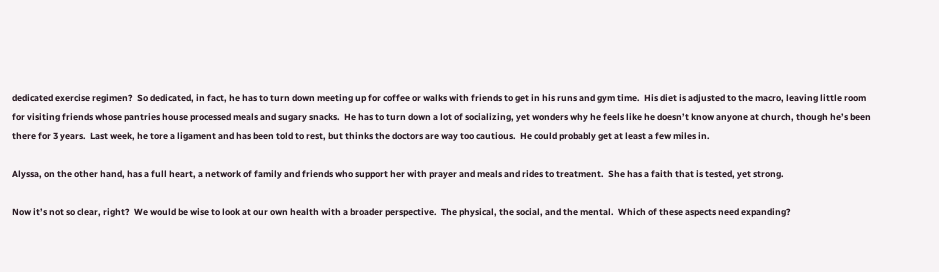dedicated exercise regimen?  So dedicated, in fact, he has to turn down meeting up for coffee or walks with friends to get in his runs and gym time.  His diet is adjusted to the macro, leaving little room for visiting friends whose pantries house processed meals and sugary snacks.  He has to turn down a lot of socializing, yet wonders why he feels like he doesn’t know anyone at church, though he’s been there for 3 years.  Last week, he tore a ligament and has been told to rest, but thinks the doctors are way too cautious.  He could probably get at least a few miles in.

Alyssa, on the other hand, has a full heart, a network of family and friends who support her with prayer and meals and rides to treatment.  She has a faith that is tested, yet strong.

Now it’s not so clear, right?  We would be wise to look at our own health with a broader perspective.  The physical, the social, and the mental.  Which of these aspects need expanding?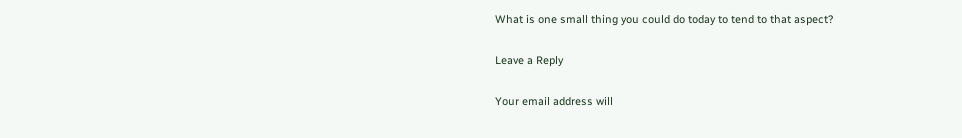What is one small thing you could do today to tend to that aspect?

Leave a Reply

Your email address will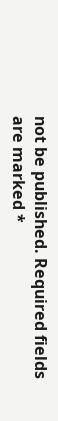not be published. Required fields are marked *